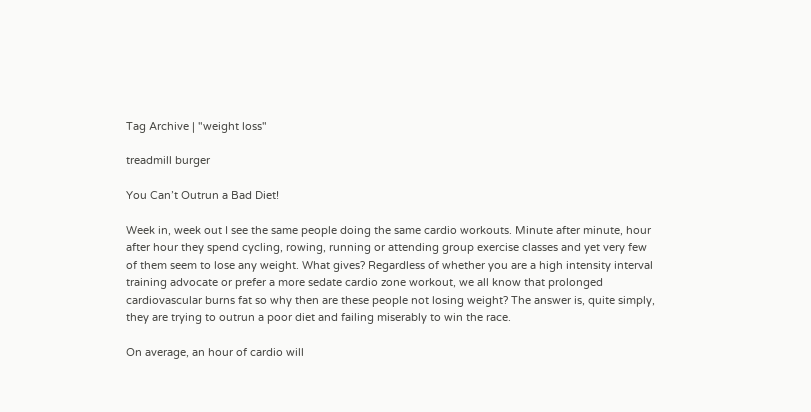Tag Archive | "weight loss"

treadmill burger

You Can’t Outrun a Bad Diet!

Week in, week out I see the same people doing the same cardio workouts. Minute after minute, hour after hour they spend cycling, rowing, running or attending group exercise classes and yet very few of them seem to lose any weight. What gives? Regardless of whether you are a high intensity interval training advocate or prefer a more sedate cardio zone workout, we all know that prolonged cardiovascular burns fat so why then are these people not losing weight? The answer is, quite simply, they are trying to outrun a poor diet and failing miserably to win the race.

On average, an hour of cardio will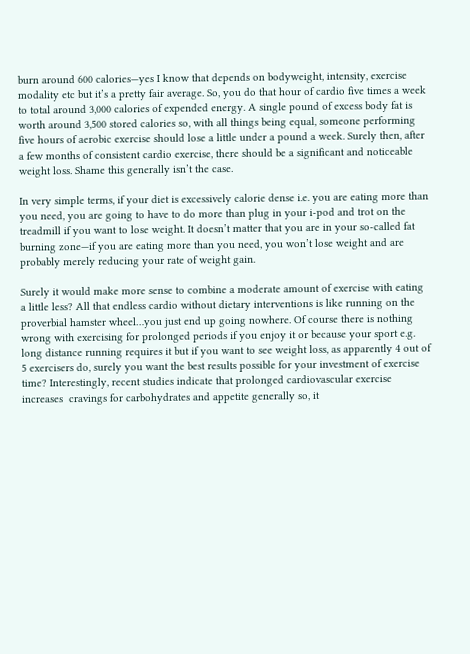burn around 600 calories—yes I know that depends on bodyweight, intensity, exercise modality etc but it’s a pretty fair average. So, you do that hour of cardio five times a week to total around 3,000 calories of expended energy. A single pound of excess body fat is worth around 3,500 stored calories so, with all things being equal, someone performing five hours of aerobic exercise should lose a little under a pound a week. Surely then, after a few months of consistent cardio exercise, there should be a significant and noticeable weight loss. Shame this generally isn’t the case.

In very simple terms, if your diet is excessively calorie dense i.e. you are eating more than you need, you are going to have to do more than plug in your i-pod and trot on the treadmill if you want to lose weight. It doesn’t matter that you are in your so-called fat burning zone—if you are eating more than you need, you won’t lose weight and are probably merely reducing your rate of weight gain.

Surely it would make more sense to combine a moderate amount of exercise with eating a little less? All that endless cardio without dietary interventions is like running on the proverbial hamster wheel…you just end up going nowhere. Of course there is nothing wrong with exercising for prolonged periods if you enjoy it or because your sport e.g. long distance running requires it but if you want to see weight loss, as apparently 4 out of 5 exercisers do, surely you want the best results possible for your investment of exercise time? Interestingly, recent studies indicate that prolonged cardiovascular exercise increases  cravings for carbohydrates and appetite generally so, it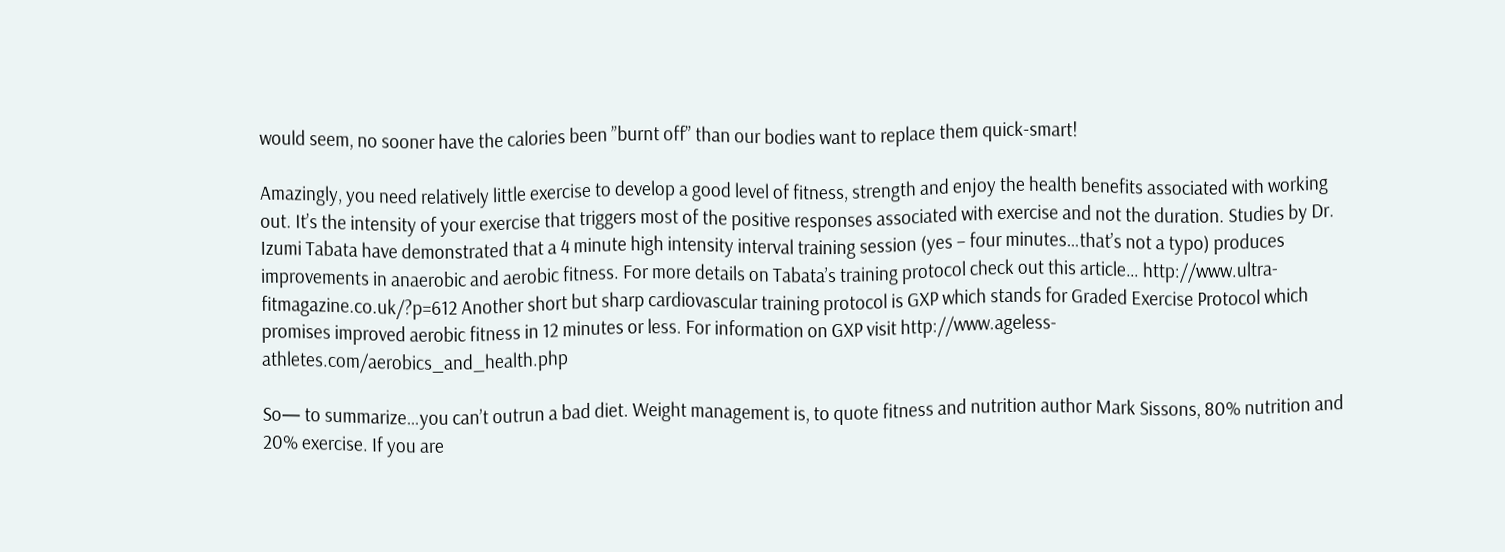would seem, no sooner have the calories been ”burnt off” than our bodies want to replace them quick-smart!

Amazingly, you need relatively little exercise to develop a good level of fitness, strength and enjoy the health benefits associated with working out. It’s the intensity of your exercise that triggers most of the positive responses associated with exercise and not the duration. Studies by Dr. Izumi Tabata have demonstrated that a 4 minute high intensity interval training session (yes – four minutes…that’s not a typo) produces improvements in anaerobic and aerobic fitness. For more details on Tabata’s training protocol check out this article… http://www.ultra-fitmagazine.co.uk/?p=612 Another short but sharp cardiovascular training protocol is GXP which stands for Graded Exercise Protocol which promises improved aerobic fitness in 12 minutes or less. For information on GXP visit http://www.ageless-athletes.com/aerobics_and_health.php

So— to summarize…you can’t outrun a bad diet. Weight management is, to quote fitness and nutrition author Mark Sissons, 80% nutrition and 20% exercise. If you are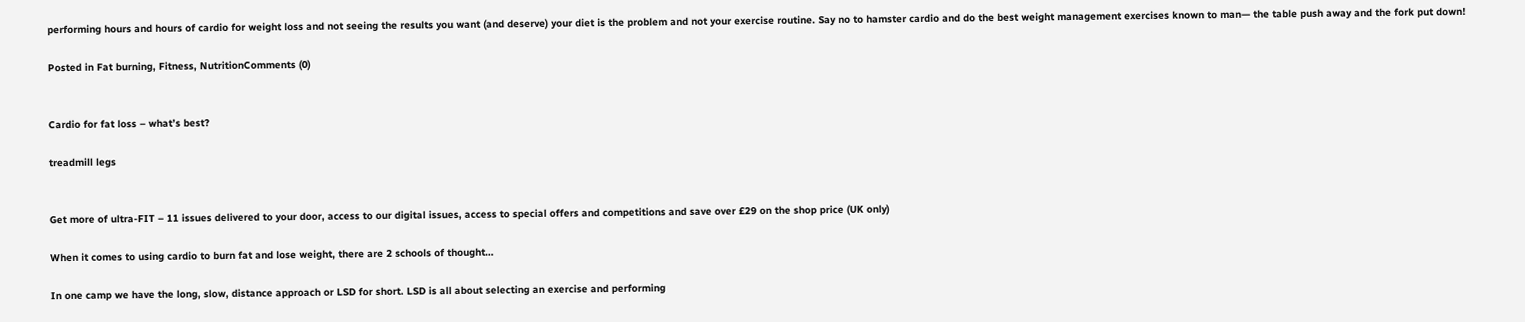performing hours and hours of cardio for weight loss and not seeing the results you want (and deserve) your diet is the problem and not your exercise routine. Say no to hamster cardio and do the best weight management exercises known to man— the table push away and the fork put down!

Posted in Fat burning, Fitness, NutritionComments (0)


Cardio for fat loss – what’s best?

treadmill legs


Get more of ultra-FIT – 11 issues delivered to your door, access to our digital issues, access to special offers and competitions and save over £29 on the shop price (UK only)

When it comes to using cardio to burn fat and lose weight, there are 2 schools of thought…

In one camp we have the long, slow, distance approach or LSD for short. LSD is all about selecting an exercise and performing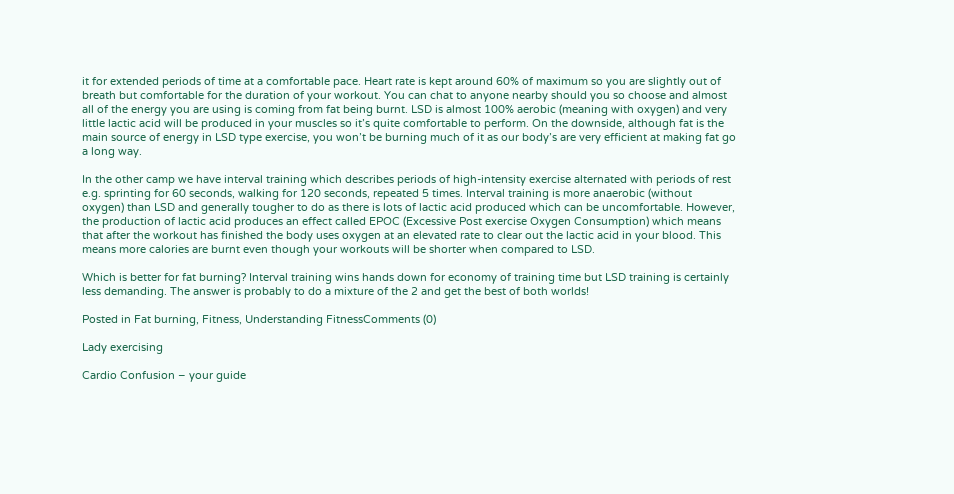it for extended periods of time at a comfortable pace. Heart rate is kept around 60% of maximum so you are slightly out of breath but comfortable for the duration of your workout. You can chat to anyone nearby should you so choose and almost all of the energy you are using is coming from fat being burnt. LSD is almost 100% aerobic (meaning with oxygen) and very little lactic acid will be produced in your muscles so it’s quite comfortable to perform. On the downside, although fat is the main source of energy in LSD type exercise, you won’t be burning much of it as our body’s are very efficient at making fat go a long way.

In the other camp we have interval training which describes periods of high-intensity exercise alternated with periods of rest e.g. sprinting for 60 seconds, walking for 120 seconds, repeated 5 times. Interval training is more anaerobic (without oxygen) than LSD and generally tougher to do as there is lots of lactic acid produced which can be uncomfortable. However, the production of lactic acid produces an effect called EPOC (Excessive Post exercise Oxygen Consumption) which means that after the workout has finished the body uses oxygen at an elevated rate to clear out the lactic acid in your blood. This means more calories are burnt even though your workouts will be shorter when compared to LSD.

Which is better for fat burning? Interval training wins hands down for economy of training time but LSD training is certainly less demanding. The answer is probably to do a mixture of the 2 and get the best of both worlds!

Posted in Fat burning, Fitness, Understanding FitnessComments (0)

Lady exercising

Cardio Confusion – your guide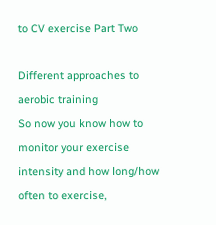to CV exercise Part Two

Different approaches to aerobic training
So now you know how to monitor your exercise intensity and how long/how often to exercise,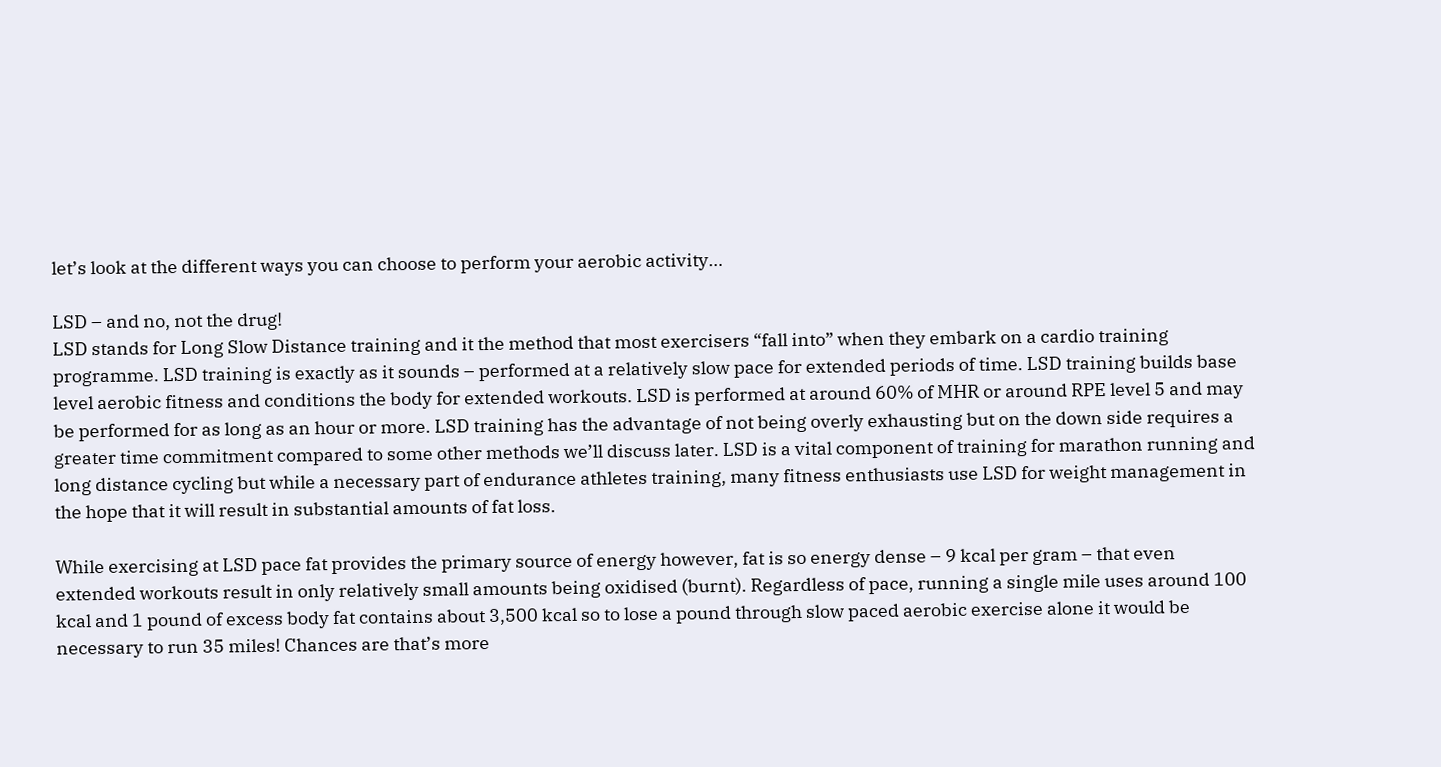let’s look at the different ways you can choose to perform your aerobic activity…

LSD – and no, not the drug!
LSD stands for Long Slow Distance training and it the method that most exercisers “fall into” when they embark on a cardio training programme. LSD training is exactly as it sounds – performed at a relatively slow pace for extended periods of time. LSD training builds base level aerobic fitness and conditions the body for extended workouts. LSD is performed at around 60% of MHR or around RPE level 5 and may be performed for as long as an hour or more. LSD training has the advantage of not being overly exhausting but on the down side requires a greater time commitment compared to some other methods we’ll discuss later. LSD is a vital component of training for marathon running and long distance cycling but while a necessary part of endurance athletes training, many fitness enthusiasts use LSD for weight management in the hope that it will result in substantial amounts of fat loss.

While exercising at LSD pace fat provides the primary source of energy however, fat is so energy dense – 9 kcal per gram – that even extended workouts result in only relatively small amounts being oxidised (burnt). Regardless of pace, running a single mile uses around 100 kcal and 1 pound of excess body fat contains about 3,500 kcal so to lose a pound through slow paced aerobic exercise alone it would be necessary to run 35 miles! Chances are that’s more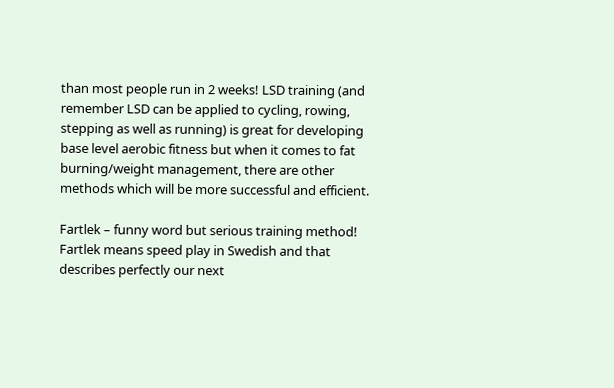than most people run in 2 weeks! LSD training (and remember LSD can be applied to cycling, rowing, stepping as well as running) is great for developing base level aerobic fitness but when it comes to fat burning/weight management, there are other methods which will be more successful and efficient.

Fartlek – funny word but serious training method!
Fartlek means speed play in Swedish and that describes perfectly our next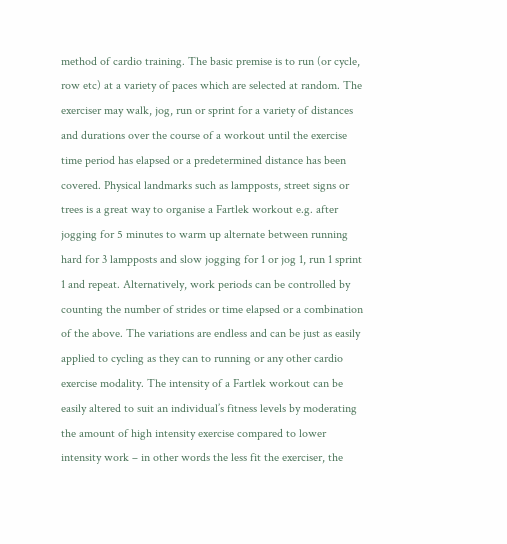method of cardio training. The basic premise is to run (or cycle, row etc) at a variety of paces which are selected at random. The exerciser may walk, jog, run or sprint for a variety of distances and durations over the course of a workout until the exercise time period has elapsed or a predetermined distance has been covered. Physical landmarks such as lampposts, street signs or trees is a great way to organise a Fartlek workout e.g. after jogging for 5 minutes to warm up alternate between running hard for 3 lampposts and slow jogging for 1 or jog 1, run 1 sprint 1 and repeat. Alternatively, work periods can be controlled by counting the number of strides or time elapsed or a combination of the above. The variations are endless and can be just as easily applied to cycling as they can to running or any other cardio exercise modality. The intensity of a Fartlek workout can be easily altered to suit an individual’s fitness levels by moderating the amount of high intensity exercise compared to lower intensity work – in other words the less fit the exerciser, the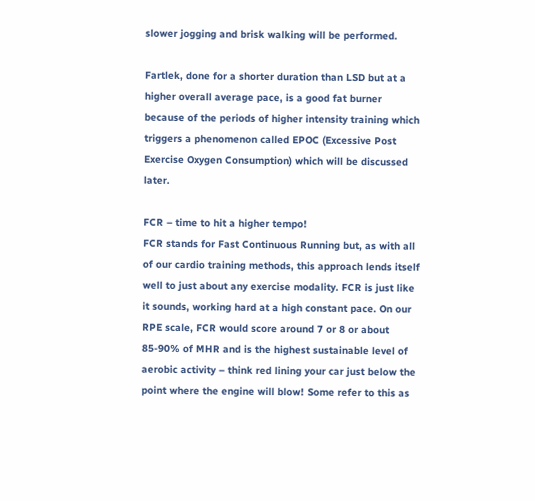slower jogging and brisk walking will be performed.

Fartlek, done for a shorter duration than LSD but at a higher overall average pace, is a good fat burner because of the periods of higher intensity training which triggers a phenomenon called EPOC (Excessive Post Exercise Oxygen Consumption) which will be discussed later.

FCR – time to hit a higher tempo!
FCR stands for Fast Continuous Running but, as with all of our cardio training methods, this approach lends itself well to just about any exercise modality. FCR is just like it sounds, working hard at a high constant pace. On our RPE scale, FCR would score around 7 or 8 or about 85-90% of MHR and is the highest sustainable level of aerobic activity – think red lining your car just below the point where the engine will blow! Some refer to this as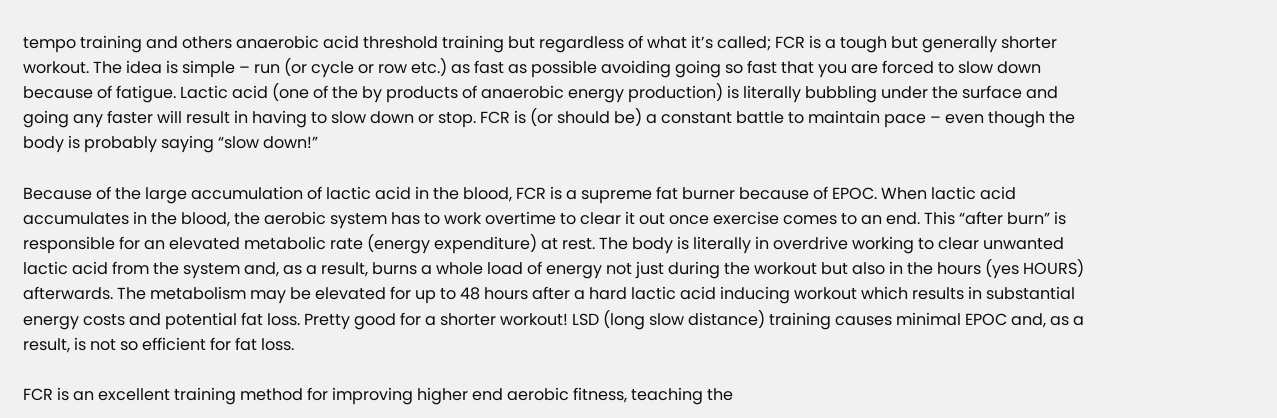tempo training and others anaerobic acid threshold training but regardless of what it’s called; FCR is a tough but generally shorter workout. The idea is simple – run (or cycle or row etc.) as fast as possible avoiding going so fast that you are forced to slow down because of fatigue. Lactic acid (one of the by products of anaerobic energy production) is literally bubbling under the surface and going any faster will result in having to slow down or stop. FCR is (or should be) a constant battle to maintain pace – even though the body is probably saying “slow down!”

Because of the large accumulation of lactic acid in the blood, FCR is a supreme fat burner because of EPOC. When lactic acid accumulates in the blood, the aerobic system has to work overtime to clear it out once exercise comes to an end. This “after burn” is responsible for an elevated metabolic rate (energy expenditure) at rest. The body is literally in overdrive working to clear unwanted lactic acid from the system and, as a result, burns a whole load of energy not just during the workout but also in the hours (yes HOURS) afterwards. The metabolism may be elevated for up to 48 hours after a hard lactic acid inducing workout which results in substantial energy costs and potential fat loss. Pretty good for a shorter workout! LSD (long slow distance) training causes minimal EPOC and, as a result, is not so efficient for fat loss.

FCR is an excellent training method for improving higher end aerobic fitness, teaching the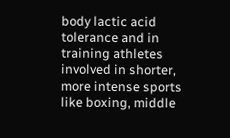body lactic acid tolerance and in training athletes involved in shorter, more intense sports like boxing, middle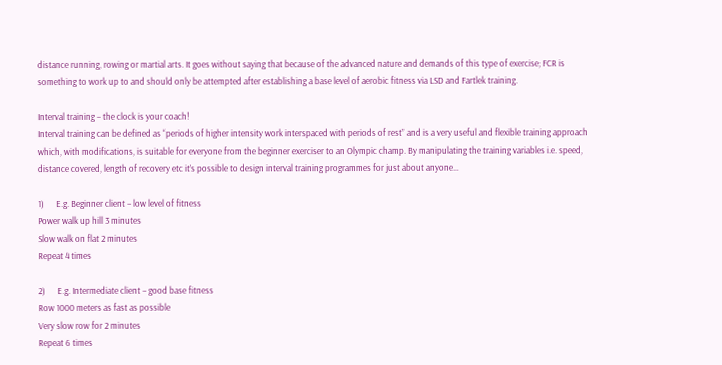distance running, rowing or martial arts. It goes without saying that because of the advanced nature and demands of this type of exercise; FCR is something to work up to and should only be attempted after establishing a base level of aerobic fitness via LSD and Fartlek training.

Interval training – the clock is your coach!
Interval training can be defined as “periods of higher intensity work interspaced with periods of rest” and is a very useful and flexible training approach which, with modifications, is suitable for everyone from the beginner exerciser to an Olympic champ. By manipulating the training variables i.e. speed, distance covered, length of recovery etc it’s possible to design interval training programmes for just about anyone…

1)      E.g. Beginner client – low level of fitness
Power walk up hill 3 minutes
Slow walk on flat 2 minutes
Repeat 4 times

2)      E.g. Intermediate client – good base fitness
Row 1000 meters as fast as possible
Very slow row for 2 minutes
Repeat 6 times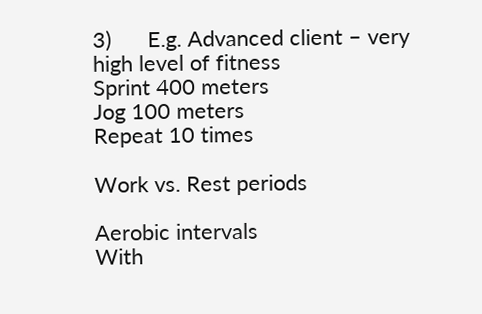3)      E.g. Advanced client – very high level of fitness
Sprint 400 meters
Jog 100 meters
Repeat 10 times

Work vs. Rest periods

Aerobic intervals
With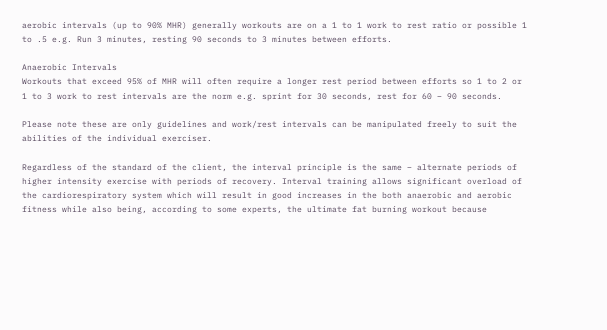aerobic intervals (up to 90% MHR) generally workouts are on a 1 to 1 work to rest ratio or possible 1 to .5 e.g. Run 3 minutes, resting 90 seconds to 3 minutes between efforts.

Anaerobic Intervals
Workouts that exceed 95% of MHR will often require a longer rest period between efforts so 1 to 2 or 1 to 3 work to rest intervals are the norm e.g. sprint for 30 seconds, rest for 60 – 90 seconds.

Please note these are only guidelines and work/rest intervals can be manipulated freely to suit the abilities of the individual exerciser.

Regardless of the standard of the client, the interval principle is the same – alternate periods of higher intensity exercise with periods of recovery. Interval training allows significant overload of the cardiorespiratory system which will result in good increases in the both anaerobic and aerobic fitness while also being, according to some experts, the ultimate fat burning workout because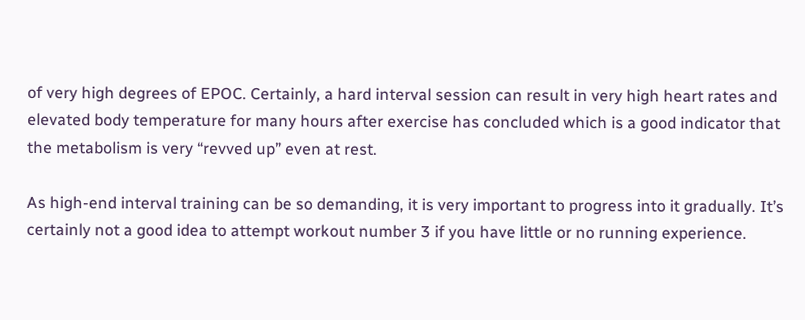of very high degrees of EPOC. Certainly, a hard interval session can result in very high heart rates and elevated body temperature for many hours after exercise has concluded which is a good indicator that the metabolism is very “revved up” even at rest.

As high-end interval training can be so demanding, it is very important to progress into it gradually. It’s certainly not a good idea to attempt workout number 3 if you have little or no running experience.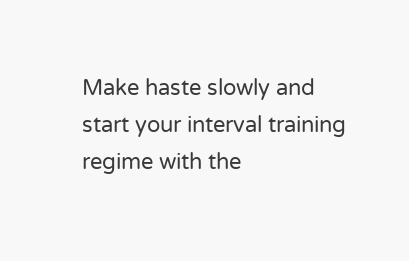Make haste slowly and start your interval training regime with the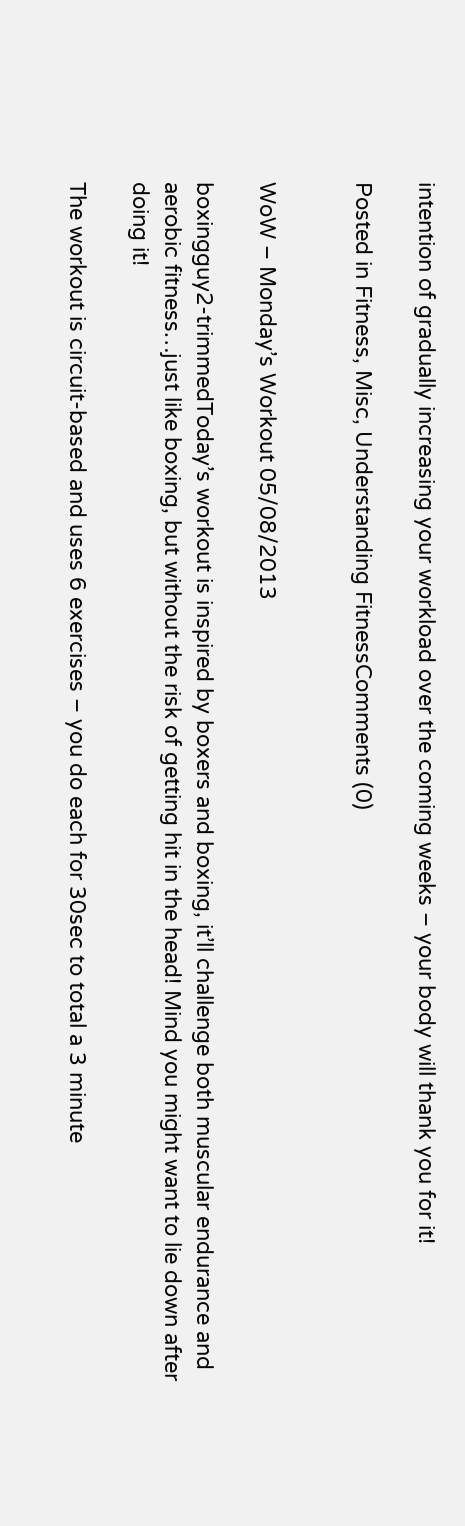intention of gradually increasing your workload over the coming weeks – your body will thank you for it!

Posted in Fitness, Misc, Understanding FitnessComments (0)


WoW – Monday’s Workout 05/08/2013

boxingguy2-trimmedToday’s workout is inspired by boxers and boxing, it’ll challenge both muscular endurance and aerobic fitness…just like boxing, but without the risk of getting hit in the head! Mind you might want to lie down after doing it!

The workout is circuit-based and uses 6 exercises – you do each for 30sec to total a 3 minute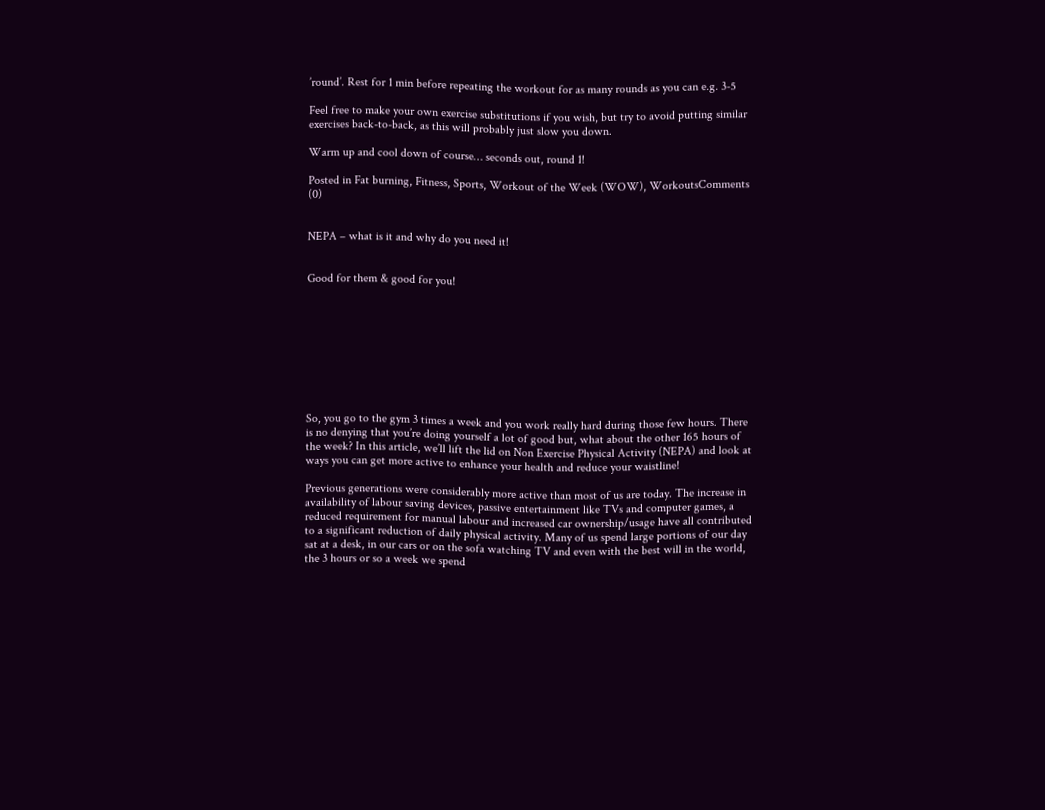’round’. Rest for 1 min before repeating the workout for as many rounds as you can e.g. 3-5

Feel free to make your own exercise substitutions if you wish, but try to avoid putting similar exercises back-to-back, as this will probably just slow you down.

Warm up and cool down of course… seconds out, round 1!

Posted in Fat burning, Fitness, Sports, Workout of the Week (WOW), WorkoutsComments (0)


NEPA – what is it and why do you need it!


Good for them & good for you!









So, you go to the gym 3 times a week and you work really hard during those few hours. There is no denying that you’re doing yourself a lot of good but, what about the other 165 hours of the week? In this article, we’ll lift the lid on Non Exercise Physical Activity (NEPA) and look at ways you can get more active to enhance your health and reduce your waistline!

Previous generations were considerably more active than most of us are today. The increase in availability of labour saving devices, passive entertainment like TVs and computer games, a reduced requirement for manual labour and increased car ownership/usage have all contributed to a significant reduction of daily physical activity. Many of us spend large portions of our day sat at a desk, in our cars or on the sofa watching TV and even with the best will in the world, the 3 hours or so a week we spend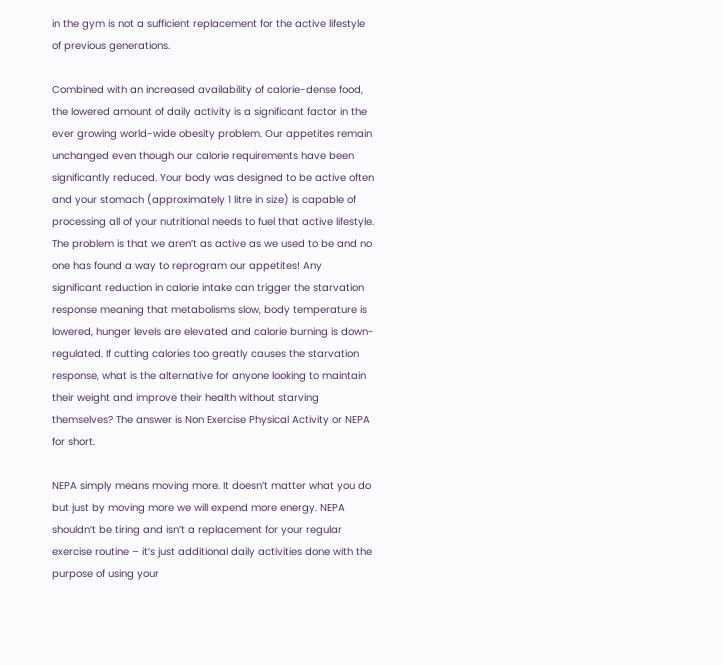in the gym is not a sufficient replacement for the active lifestyle of previous generations.

Combined with an increased availability of calorie-dense food, the lowered amount of daily activity is a significant factor in the ever growing world-wide obesity problem. Our appetites remain unchanged even though our calorie requirements have been significantly reduced. Your body was designed to be active often and your stomach (approximately 1 litre in size) is capable of processing all of your nutritional needs to fuel that active lifestyle. The problem is that we aren’t as active as we used to be and no one has found a way to reprogram our appetites! Any significant reduction in calorie intake can trigger the starvation response meaning that metabolisms slow, body temperature is lowered, hunger levels are elevated and calorie burning is down-regulated. If cutting calories too greatly causes the starvation response, what is the alternative for anyone looking to maintain their weight and improve their health without starving themselves? The answer is Non Exercise Physical Activity or NEPA for short.

NEPA simply means moving more. It doesn’t matter what you do but just by moving more we will expend more energy. NEPA shouldn’t be tiring and isn’t a replacement for your regular exercise routine – it’s just additional daily activities done with the purpose of using your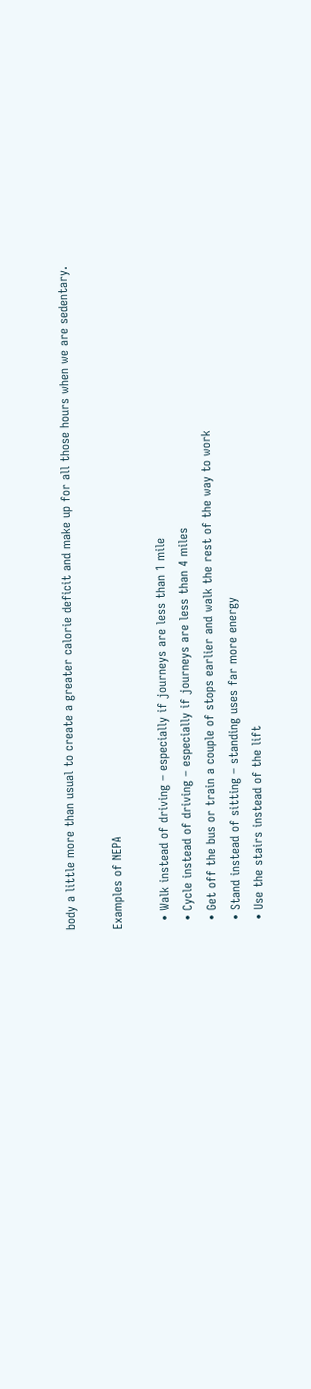body a little more than usual to create a greater calorie deficit and make up for all those hours when we are sedentary.

Examples of NEPA

  • Walk instead of driving – especially if journeys are less than 1 mile
  • Cycle instead of driving – especially if journeys are less than 4 miles
  • Get off the bus or train a couple of stops earlier and walk the rest of the way to work
  • Stand instead of sitting – standing uses far more energy
  • Use the stairs instead of the lift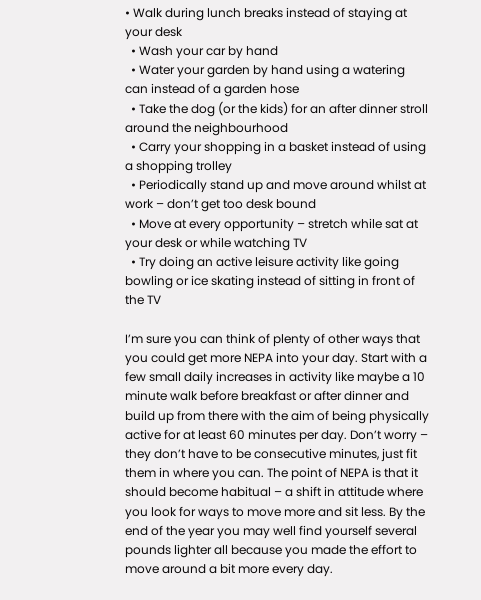• Walk during lunch breaks instead of staying at your desk
  • Wash your car by hand
  • Water your garden by hand using a watering can instead of a garden hose
  • Take the dog (or the kids) for an after dinner stroll around the neighbourhood
  • Carry your shopping in a basket instead of using a shopping trolley
  • Periodically stand up and move around whilst at work – don’t get too desk bound
  • Move at every opportunity – stretch while sat at your desk or while watching TV
  • Try doing an active leisure activity like going bowling or ice skating instead of sitting in front of the TV

I’m sure you can think of plenty of other ways that you could get more NEPA into your day. Start with a few small daily increases in activity like maybe a 10 minute walk before breakfast or after dinner and build up from there with the aim of being physically active for at least 60 minutes per day. Don’t worry – they don’t have to be consecutive minutes, just fit them in where you can. The point of NEPA is that it should become habitual – a shift in attitude where you look for ways to move more and sit less. By the end of the year you may well find yourself several pounds lighter all because you made the effort to move around a bit more every day.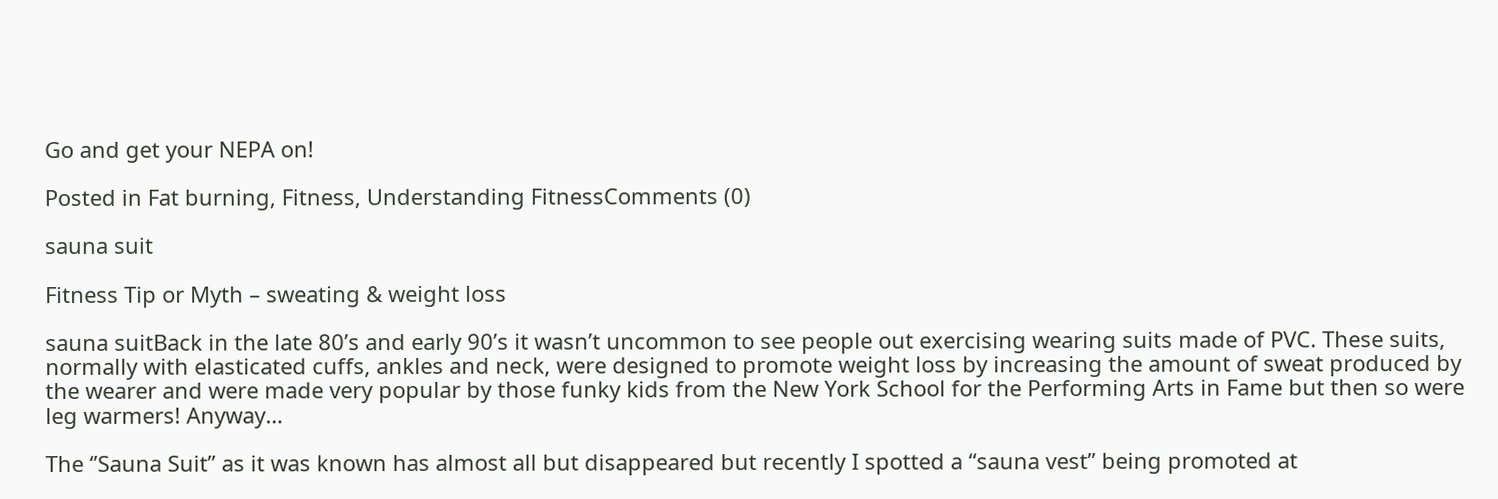Go and get your NEPA on!

Posted in Fat burning, Fitness, Understanding FitnessComments (0)

sauna suit

Fitness Tip or Myth – sweating & weight loss

sauna suitBack in the late 80’s and early 90’s it wasn’t uncommon to see people out exercising wearing suits made of PVC. These suits, normally with elasticated cuffs, ankles and neck, were designed to promote weight loss by increasing the amount of sweat produced by the wearer and were made very popular by those funky kids from the New York School for the Performing Arts in Fame but then so were leg warmers! Anyway…

The ‘’Sauna Suit’’ as it was known has almost all but disappeared but recently I spotted a “sauna vest” being promoted at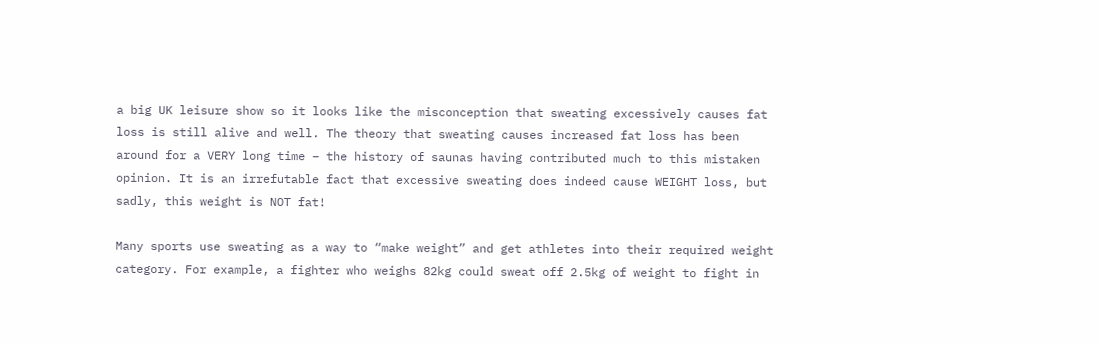a big UK leisure show so it looks like the misconception that sweating excessively causes fat loss is still alive and well. The theory that sweating causes increased fat loss has been around for a VERY long time – the history of saunas having contributed much to this mistaken opinion. It is an irrefutable fact that excessive sweating does indeed cause WEIGHT loss, but sadly, this weight is NOT fat!

Many sports use sweating as a way to “make weight” and get athletes into their required weight category. For example, a fighter who weighs 82kg could sweat off 2.5kg of weight to fight in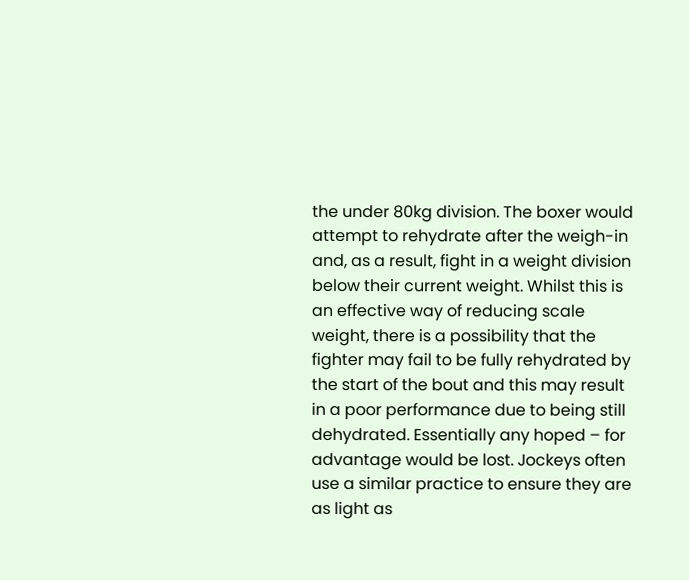the under 80kg division. The boxer would attempt to rehydrate after the weigh-in and, as a result, fight in a weight division below their current weight. Whilst this is an effective way of reducing scale weight, there is a possibility that the fighter may fail to be fully rehydrated by the start of the bout and this may result in a poor performance due to being still dehydrated. Essentially any hoped – for advantage would be lost. Jockeys often use a similar practice to ensure they are as light as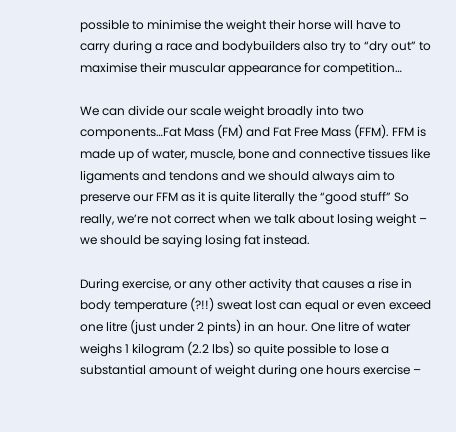possible to minimise the weight their horse will have to carry during a race and bodybuilders also try to “dry out” to maximise their muscular appearance for competition…

We can divide our scale weight broadly into two components…Fat Mass (FM) and Fat Free Mass (FFM). FFM is made up of water, muscle, bone and connective tissues like ligaments and tendons and we should always aim to preserve our FFM as it is quite literally the “good stuff” So really, we’re not correct when we talk about losing weight – we should be saying losing fat instead.

During exercise, or any other activity that causes a rise in body temperature (?!!) sweat lost can equal or even exceed one litre (just under 2 pints) in an hour. One litre of water weighs 1 kilogram (2.2 lbs) so quite possible to lose a substantial amount of weight during one hours exercise –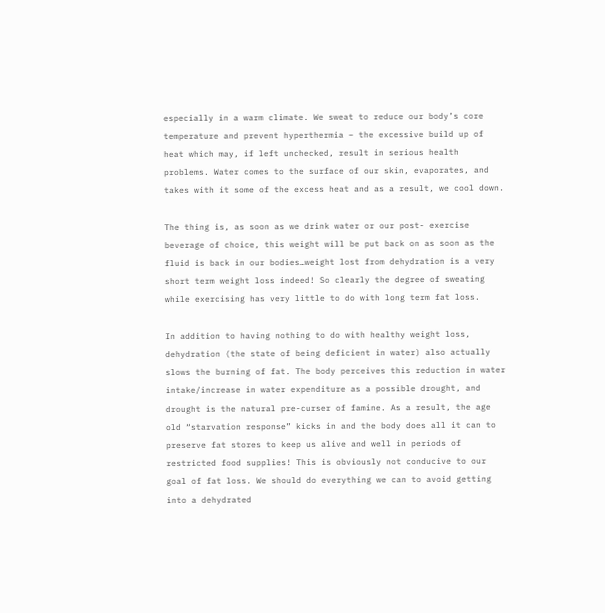especially in a warm climate. We sweat to reduce our body’s core temperature and prevent hyperthermia – the excessive build up of heat which may, if left unchecked, result in serious health problems. Water comes to the surface of our skin, evaporates, and takes with it some of the excess heat and as a result, we cool down.

The thing is, as soon as we drink water or our post- exercise beverage of choice, this weight will be put back on as soon as the fluid is back in our bodies…weight lost from dehydration is a very short term weight loss indeed! So clearly the degree of sweating while exercising has very little to do with long term fat loss.

In addition to having nothing to do with healthy weight loss, dehydration (the state of being deficient in water) also actually slows the burning of fat. The body perceives this reduction in water intake/increase in water expenditure as a possible drought, and drought is the natural pre-curser of famine. As a result, the age old “starvation response” kicks in and the body does all it can to preserve fat stores to keep us alive and well in periods of restricted food supplies! This is obviously not conducive to our goal of fat loss. We should do everything we can to avoid getting into a dehydrated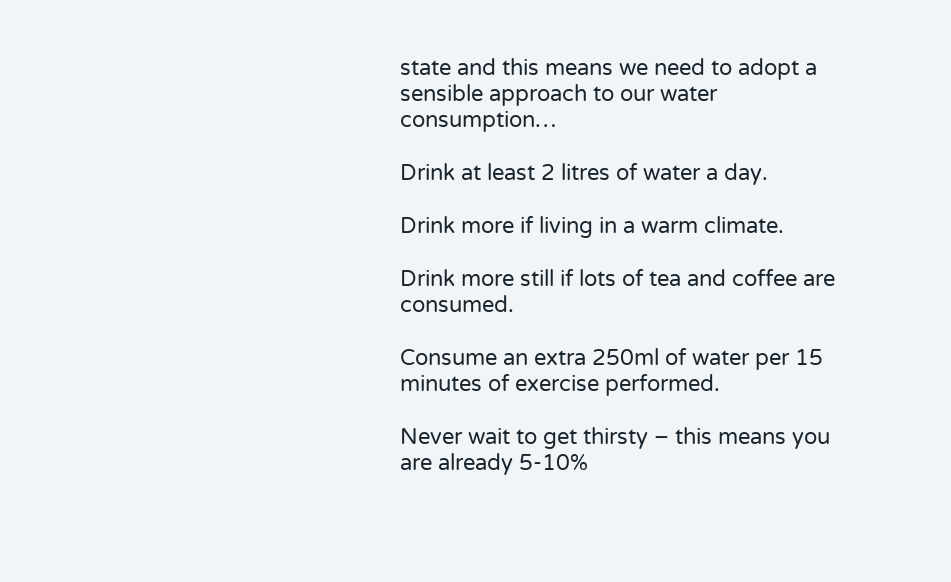state and this means we need to adopt a sensible approach to our water consumption…

Drink at least 2 litres of water a day.

Drink more if living in a warm climate.

Drink more still if lots of tea and coffee are consumed.

Consume an extra 250ml of water per 15 minutes of exercise performed.

Never wait to get thirsty – this means you are already 5-10%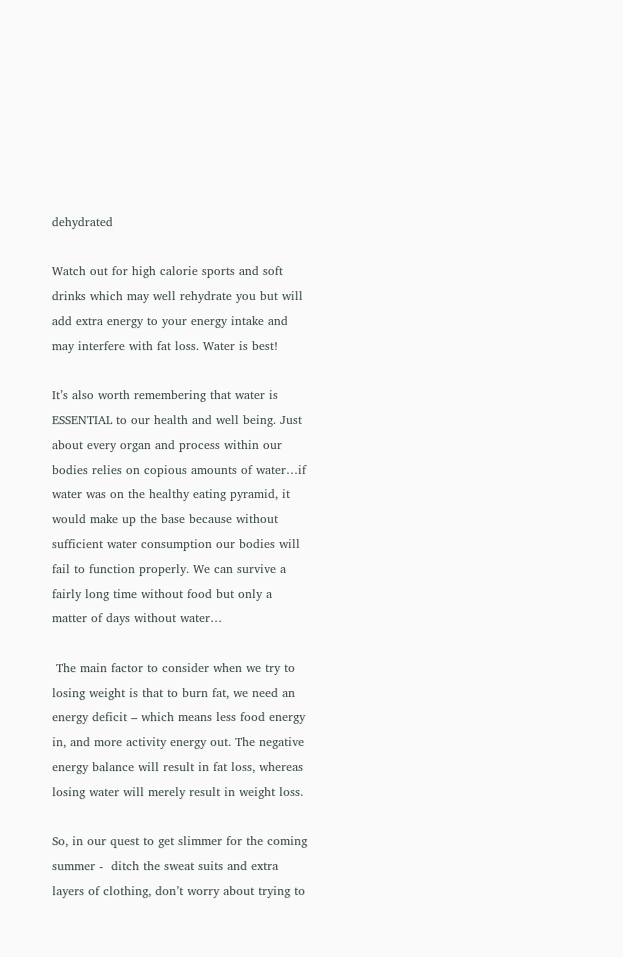dehydrated

Watch out for high calorie sports and soft drinks which may well rehydrate you but will add extra energy to your energy intake and may interfere with fat loss. Water is best!

It’s also worth remembering that water is ESSENTIAL to our health and well being. Just about every organ and process within our bodies relies on copious amounts of water…if water was on the healthy eating pyramid, it would make up the base because without sufficient water consumption our bodies will fail to function properly. We can survive a fairly long time without food but only a matter of days without water…

 The main factor to consider when we try to losing weight is that to burn fat, we need an energy deficit – which means less food energy in, and more activity energy out. The negative energy balance will result in fat loss, whereas losing water will merely result in weight loss.

So, in our quest to get slimmer for the coming summer -  ditch the sweat suits and extra layers of clothing, don’t worry about trying to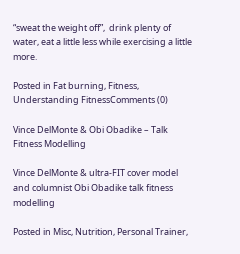“sweat the weight off”,  drink plenty of water, eat a little less while exercising a little more.

Posted in Fat burning, Fitness, Understanding FitnessComments (0)

Vince DelMonte & Obi Obadike – Talk Fitness Modelling

Vince DelMonte & ultra-FIT cover model and columnist Obi Obadike talk fitness modelling

Posted in Misc, Nutrition, Personal Trainer,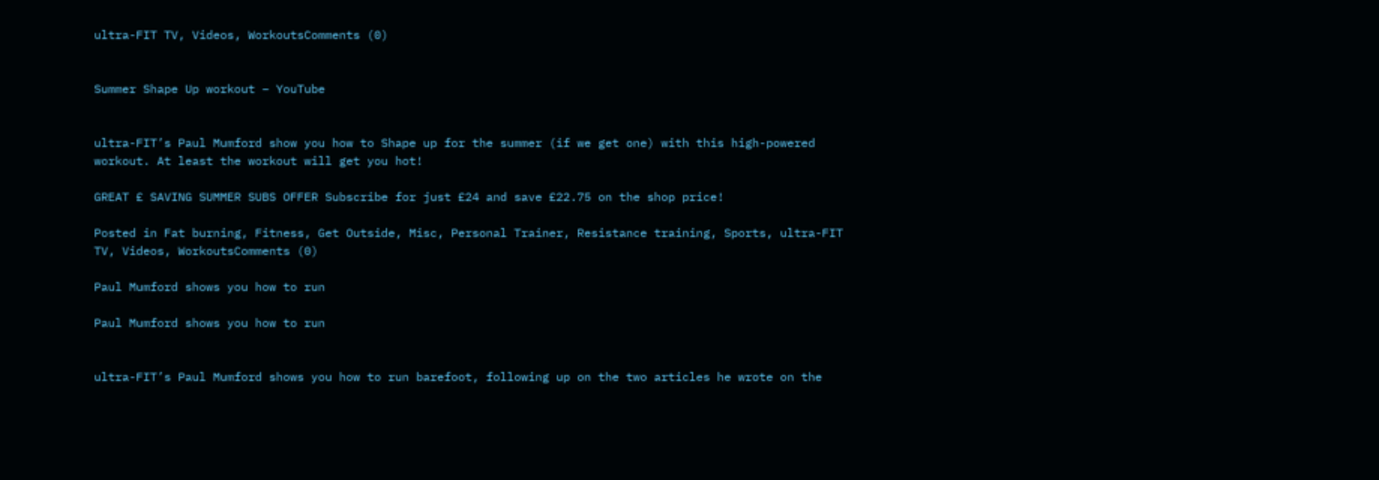ultra-FIT TV, Videos, WorkoutsComments (0)


Summer Shape Up workout – YouTube


ultra-FIT’s Paul Mumford show you how to Shape up for the summer (if we get one) with this high-powered workout. At least the workout will get you hot!

GREAT £ SAVING SUMMER SUBS OFFER Subscribe for just £24 and save £22.75 on the shop price!

Posted in Fat burning, Fitness, Get Outside, Misc, Personal Trainer, Resistance training, Sports, ultra-FIT TV, Videos, WorkoutsComments (0)

Paul Mumford shows you how to run

Paul Mumford shows you how to run


ultra-FIT’s Paul Mumford shows you how to run barefoot, following up on the two articles he wrote on the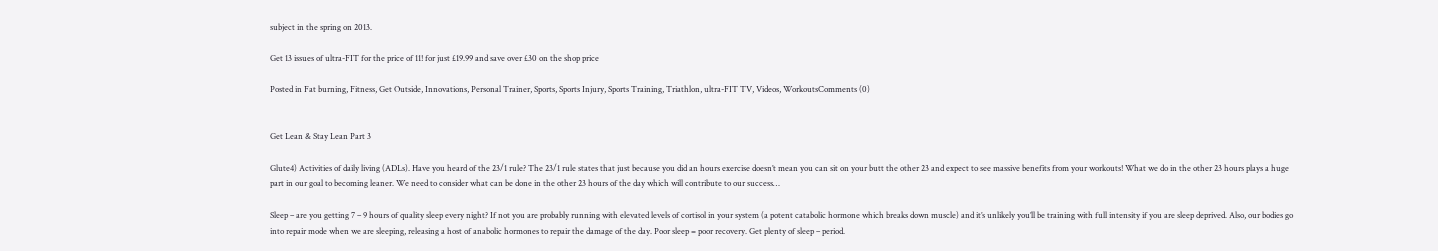subject in the spring on 2013.

Get 13 issues of ultra-FIT for the price of 11! for just £19.99 and save over £30 on the shop price

Posted in Fat burning, Fitness, Get Outside, Innovations, Personal Trainer, Sports, Sports Injury, Sports Training, Triathlon, ultra-FIT TV, Videos, WorkoutsComments (0)


Get Lean & Stay Lean Part 3

Glute4) Activities of daily living (ADLs). Have you heard of the 23/1 rule? The 23/1 rule states that just because you did an hours exercise doesn’t mean you can sit on your butt the other 23 and expect to see massive benefits from your workouts! What we do in the other 23 hours plays a huge part in our goal to becoming leaner. We need to consider what can be done in the other 23 hours of the day which will contribute to our success…

Sleep – are you getting 7 – 9 hours of quality sleep every night? If not you are probably running with elevated levels of cortisol in your system (a potent catabolic hormone which breaks down muscle) and it’s unlikely you’ll be training with full intensity if you are sleep deprived. Also, our bodies go into repair mode when we are sleeping, releasing a host of anabolic hormones to repair the damage of the day. Poor sleep = poor recovery. Get plenty of sleep – period.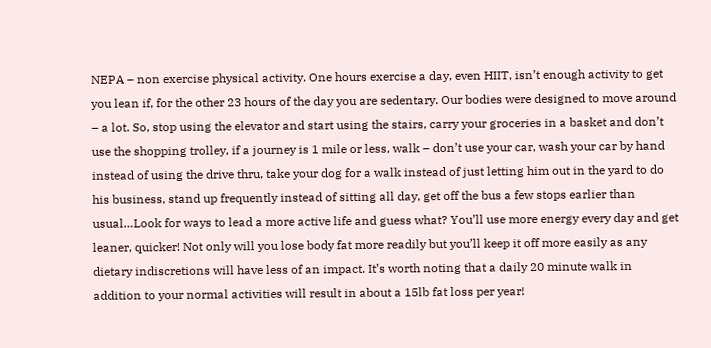NEPA – non exercise physical activity. One hours exercise a day, even HIIT, isn’t enough activity to get you lean if, for the other 23 hours of the day you are sedentary. Our bodies were designed to move around – a lot. So, stop using the elevator and start using the stairs, carry your groceries in a basket and don’t use the shopping trolley, if a journey is 1 mile or less, walk – don’t use your car, wash your car by hand instead of using the drive thru, take your dog for a walk instead of just letting him out in the yard to do his business, stand up frequently instead of sitting all day, get off the bus a few stops earlier than usual…Look for ways to lead a more active life and guess what? You’ll use more energy every day and get leaner, quicker! Not only will you lose body fat more readily but you’ll keep it off more easily as any dietary indiscretions will have less of an impact. It’s worth noting that a daily 20 minute walk in addition to your normal activities will result in about a 15lb fat loss per year!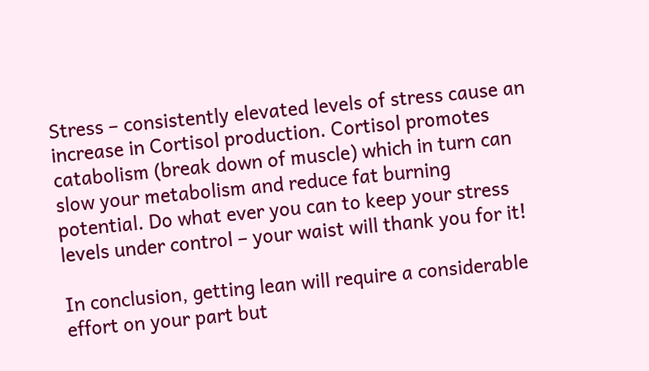Stress – consistently elevated levels of stress cause an increase in Cortisol production. Cortisol promotes catabolism (break down of muscle) which in turn can slow your metabolism and reduce fat burning potential. Do what ever you can to keep your stress levels under control – your waist will thank you for it!

In conclusion, getting lean will require a considerable effort on your part but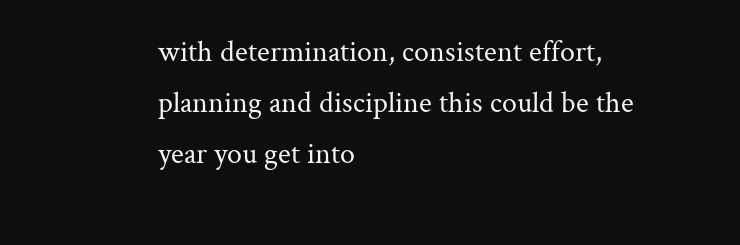with determination, consistent effort, planning and discipline this could be the year you get into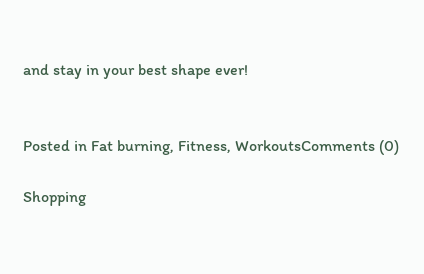and stay in your best shape ever!


Posted in Fat burning, Fitness, WorkoutsComments (0)

Shopping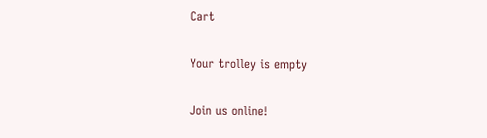Cart

Your trolley is empty

Join us online!